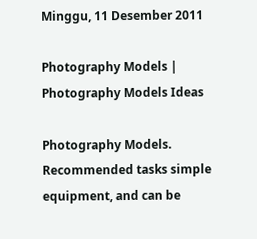Minggu, 11 Desember 2011

Photography Models | Photography Models Ideas

Photography Models. Recommended tasks simple equipment, and can be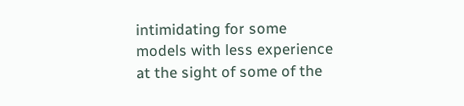intimidating for some models with less experience at the sight of some of the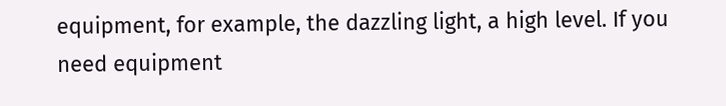equipment, for example, the dazzling light, a high level. If you need equipment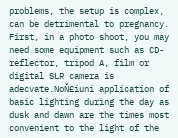problems, the setup is complex, can be detrimental to pregnancy. First, in a photo shoot, you may need some equipment such as CD-reflector, tripod A, film or digital SLR camera is adecvate.NoŇ£iuni application of basic lighting during the day as dusk and dawn are the times most convenient to the light of the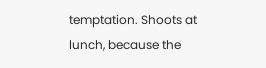temptation. Shoots at lunch, because the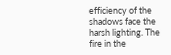efficiency of the shadows face the harsh lighting. The fire in the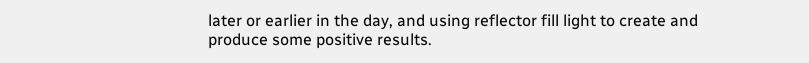later or earlier in the day, and using reflector fill light to create and produce some positive results.